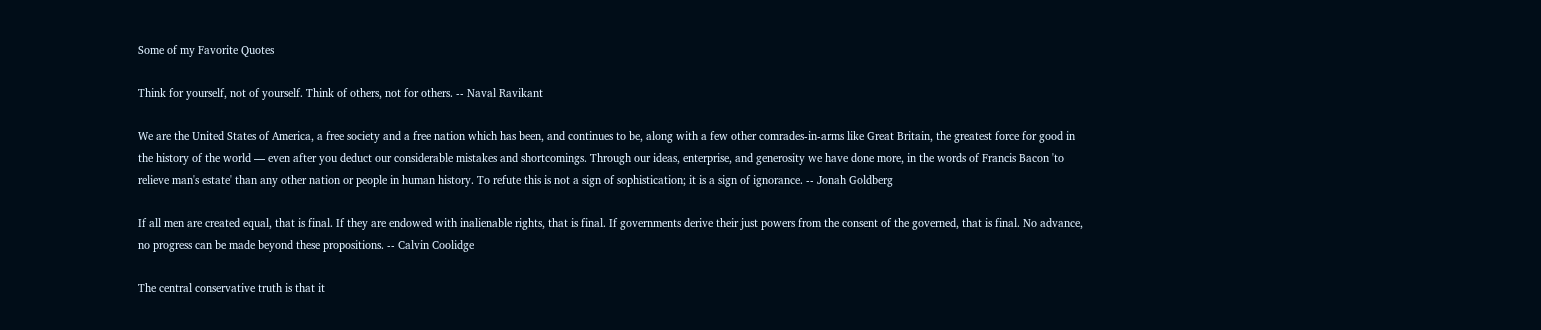Some of my Favorite Quotes

Think for yourself, not of yourself. Think of others, not for others. -- Naval Ravikant

We are the United States of America, a free society and a free nation which has been, and continues to be, along with a few other comrades-in-arms like Great Britain, the greatest force for good in the history of the world — even after you deduct our considerable mistakes and shortcomings. Through our ideas, enterprise, and generosity we have done more, in the words of Francis Bacon 'to relieve man's estate' than any other nation or people in human history. To refute this is not a sign of sophistication; it is a sign of ignorance. -- Jonah Goldberg

If all men are created equal, that is final. If they are endowed with inalienable rights, that is final. If governments derive their just powers from the consent of the governed, that is final. No advance, no progress can be made beyond these propositions. -- Calvin Coolidge

The central conservative truth is that it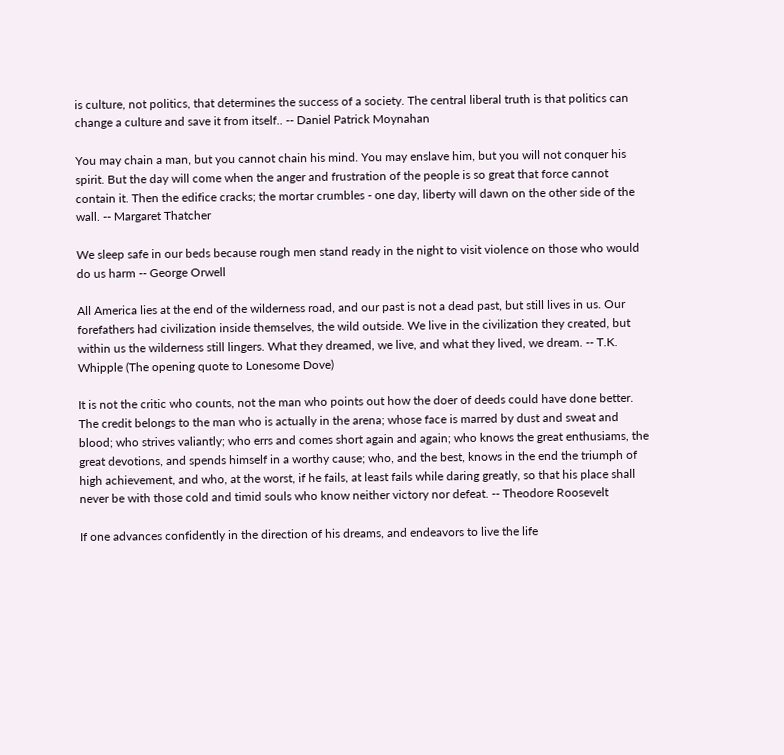is culture, not politics, that determines the success of a society. The central liberal truth is that politics can change a culture and save it from itself.. -- Daniel Patrick Moynahan

You may chain a man, but you cannot chain his mind. You may enslave him, but you will not conquer his spirit. But the day will come when the anger and frustration of the people is so great that force cannot contain it. Then the edifice cracks; the mortar crumbles - one day, liberty will dawn on the other side of the wall. -- Margaret Thatcher

We sleep safe in our beds because rough men stand ready in the night to visit violence on those who would do us harm -- George Orwell

All America lies at the end of the wilderness road, and our past is not a dead past, but still lives in us. Our forefathers had civilization inside themselves, the wild outside. We live in the civilization they created, but within us the wilderness still lingers. What they dreamed, we live, and what they lived, we dream. -- T.K. Whipple (The opening quote to Lonesome Dove)

It is not the critic who counts, not the man who points out how the doer of deeds could have done better. The credit belongs to the man who is actually in the arena; whose face is marred by dust and sweat and blood; who strives valiantly; who errs and comes short again and again; who knows the great enthusiams, the great devotions, and spends himself in a worthy cause; who, and the best, knows in the end the triumph of high achievement, and who, at the worst, if he fails, at least fails while daring greatly, so that his place shall never be with those cold and timid souls who know neither victory nor defeat. -- Theodore Roosevelt

If one advances confidently in the direction of his dreams, and endeavors to live the life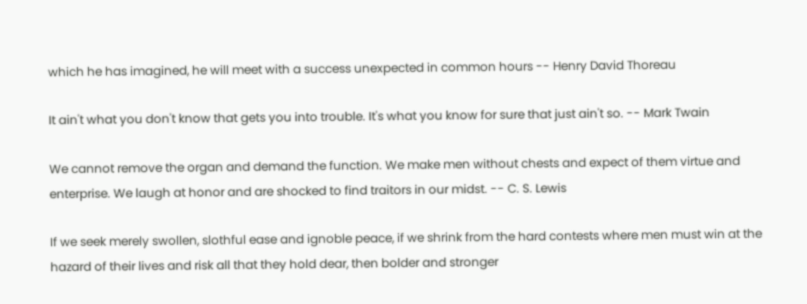which he has imagined, he will meet with a success unexpected in common hours -- Henry David Thoreau

It ain't what you don't know that gets you into trouble. It's what you know for sure that just ain't so. -- Mark Twain

We cannot remove the organ and demand the function. We make men without chests and expect of them virtue and enterprise. We laugh at honor and are shocked to find traitors in our midst. -- C. S. Lewis

If we seek merely swollen, slothful ease and ignoble peace, if we shrink from the hard contests where men must win at the hazard of their lives and risk all that they hold dear, then bolder and stronger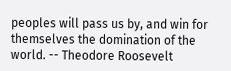peoples will pass us by, and win for themselves the domination of the world. -- Theodore Roosevelt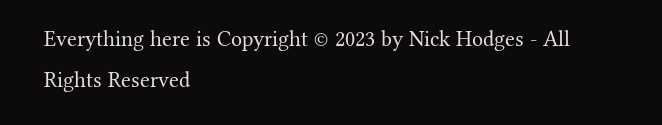Everything here is Copyright © 2023 by Nick Hodges - All Rights Reserved